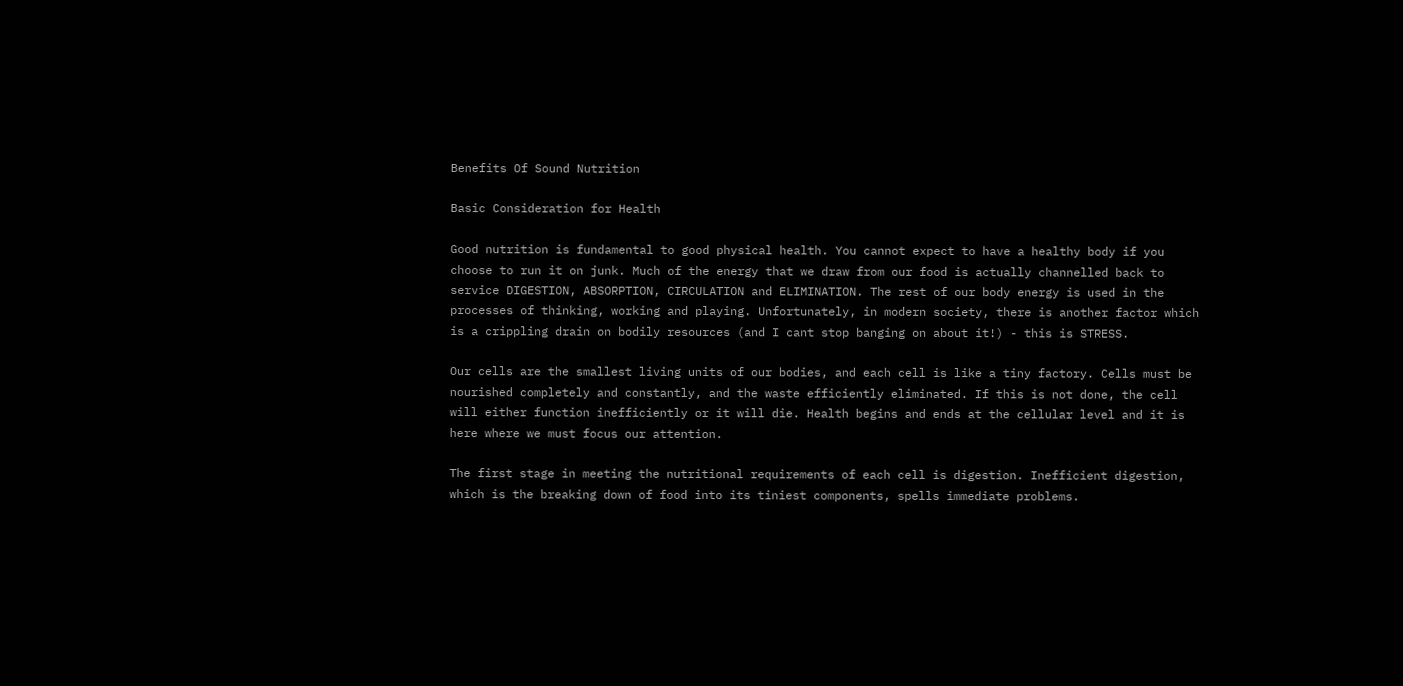Benefits Of Sound Nutrition

Basic Consideration for Health

Good nutrition is fundamental to good physical health. You cannot expect to have a healthy body if you choose to run it on junk. Much of the energy that we draw from our food is actually channelled back to service DIGESTION, ABSORPTION, CIRCULATION and ELIMINATION. The rest of our body energy is used in the processes of thinking, working and playing. Unfortunately, in modern society, there is another factor which is a crippling drain on bodily resources (and I cant stop banging on about it!) - this is STRESS.

Our cells are the smallest living units of our bodies, and each cell is like a tiny factory. Cells must be nourished completely and constantly, and the waste efficiently eliminated. If this is not done, the cell will either function inefficiently or it will die. Health begins and ends at the cellular level and it is here where we must focus our attention.

The first stage in meeting the nutritional requirements of each cell is digestion. Inefficient digestion, which is the breaking down of food into its tiniest components, spells immediate problems.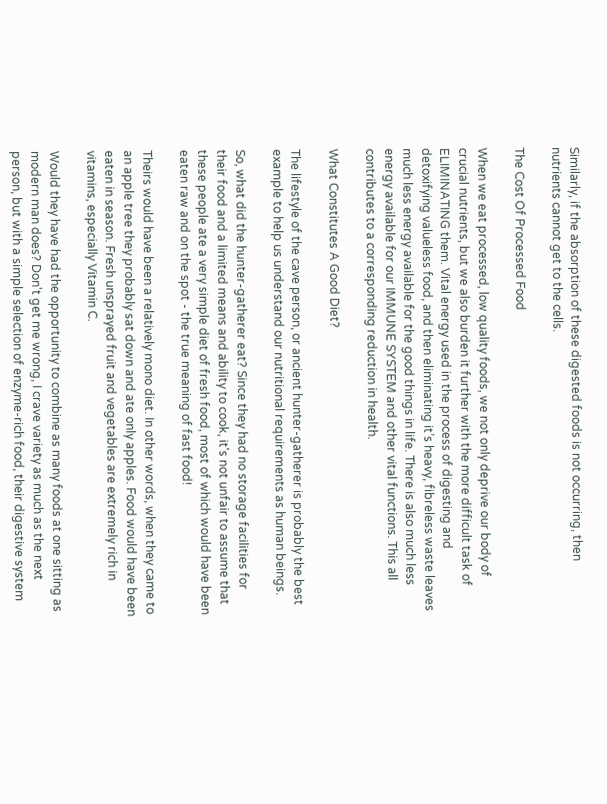Similarly, if the absorption of these digested foods is not occurring, then nutrients cannot get to the cells.

The Cost Of Processed Food

When we eat processed, low quality foods, we not only deprive our body of crucial nutrients, but we also burden it further with the more difficult task of ELIMINATING them. Vital energy used in the process of digesting and detoxifying valueless food, and then eliminating it’s heavy, fibreless waste leaves much less energy available for the good things in life. There is also much less energy available for our IMMUNE SYSTEM and other vital functions. This all contributes to a corresponding reduction in health.

What Constitutes A Good Diet?

The lifestyle of the cave person, or ancient hunter-gatherer is probably the best example to help us understand our nutritional requirements as human beings.

So, what did the hunter-gatherer eat? Since they had no storage facilities for their food and a limited means and ability to cook, it's not unfair to assume that these people ate a very simple diet of fresh food, most of which would have been eaten raw and on the spot - the true meaning of fast food!

Theirs would have been a relatively mono diet. In other words, when they came to an apple tree they probably sat down and ate only apples. Food would have been eaten in season. Fresh unsprayed fruit and vegetables are extremely rich in vitamins, especially Vitamin C.

Would they have had the opportunity to combine as many foods at one sitting as modern man does? Don't get me wrong, I crave variety as much as the next person, but with a simple selection of enzyme-rich food, their digestive system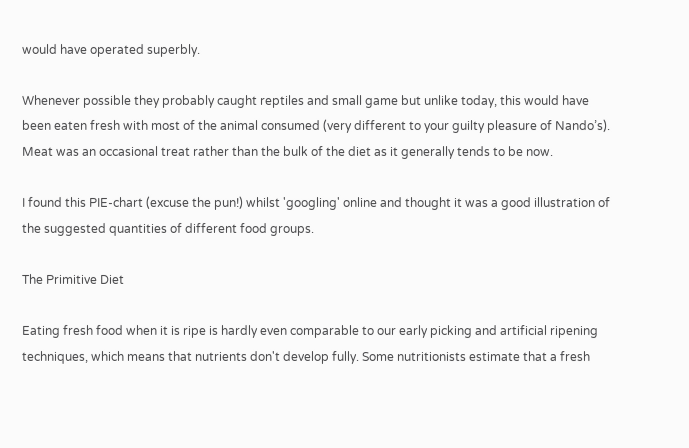would have operated superbly.

Whenever possible they probably caught reptiles and small game but unlike today, this would have been eaten fresh with most of the animal consumed (very different to your guilty pleasure of Nando’s). Meat was an occasional treat rather than the bulk of the diet as it generally tends to be now.

I found this PIE-chart (excuse the pun!) whilst 'googling' online and thought it was a good illustration of the suggested quantities of different food groups.

The Primitive Diet

Eating fresh food when it is ripe is hardly even comparable to our early picking and artificial ripening techniques, which means that nutrients don't develop fully. Some nutritionists estimate that a fresh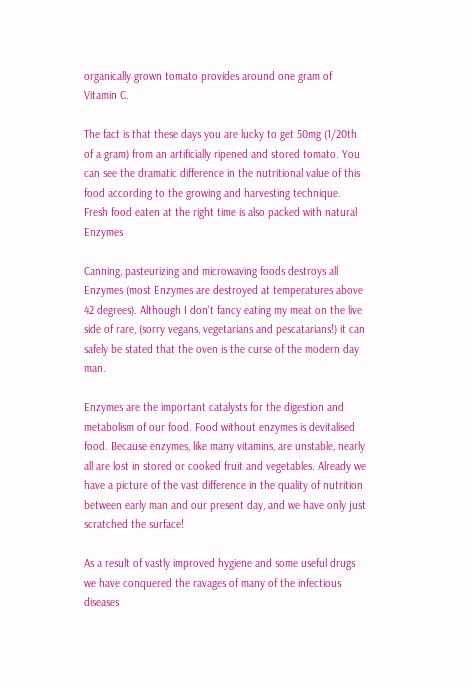organically grown tomato provides around one gram of Vitamin C.

The fact is that these days you are lucky to get 50mg (1/20th of a gram) from an artificially ripened and stored tomato. You can see the dramatic difference in the nutritional value of this food according to the growing and harvesting technique. Fresh food eaten at the right time is also packed with natural Enzymes

Canning, pasteurizing and microwaving foods destroys all Enzymes (most Enzymes are destroyed at temperatures above 42 degrees). Although I don't fancy eating my meat on the live side of rare, (sorry vegans, vegetarians and pescatarians!) it can safely be stated that the oven is the curse of the modern day man.

Enzymes are the important catalysts for the digestion and metabolism of our food. Food without enzymes is devitalised food. Because enzymes, like many vitamins, are unstable, nearly all are lost in stored or cooked fruit and vegetables. Already we have a picture of the vast difference in the quality of nutrition between early man and our present day, and we have only just scratched the surface!

As a result of vastly improved hygiene and some useful drugs we have conquered the ravages of many of the infectious diseases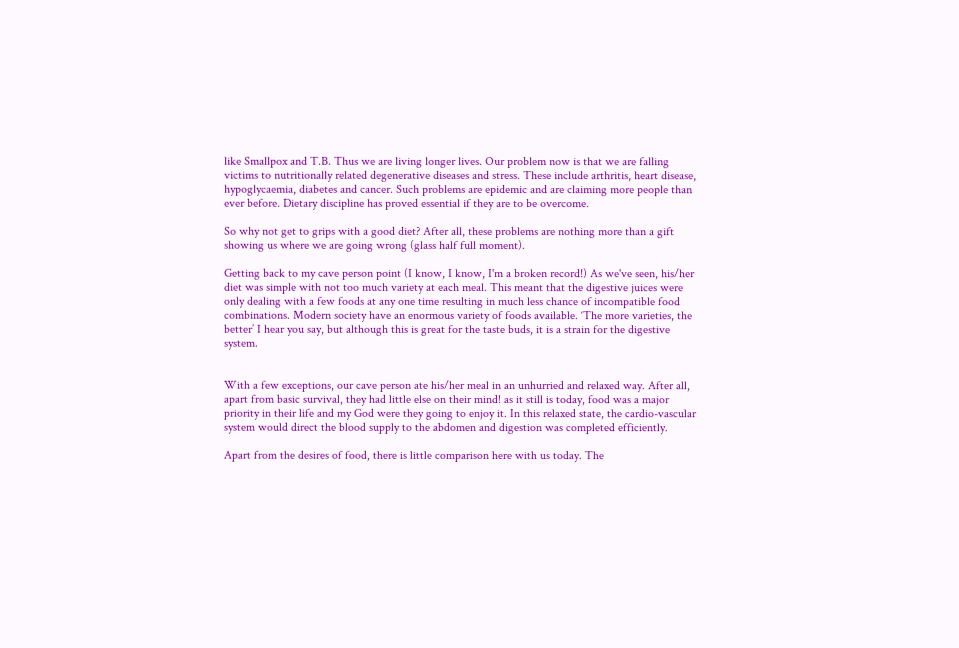like Smallpox and T.B. Thus we are living longer lives. Our problem now is that we are falling victims to nutritionally related degenerative diseases and stress. These include arthritis, heart disease, hypoglycaemia, diabetes and cancer. Such problems are epidemic and are claiming more people than ever before. Dietary discipline has proved essential if they are to be overcome.

So why not get to grips with a good diet? After all, these problems are nothing more than a gift showing us where we are going wrong (glass half full moment).

Getting back to my cave person point (I know, I know, I'm a broken record!) As we've seen, his/her diet was simple with not too much variety at each meal. This meant that the digestive juices were only dealing with a few foods at any one time resulting in much less chance of incompatible food combinations. Modern society have an enormous variety of foods available. ‘The more varieties, the better’ I hear you say, but although this is great for the taste buds, it is a strain for the digestive system.


With a few exceptions, our cave person ate his/her meal in an unhurried and relaxed way. After all, apart from basic survival, they had little else on their mind! as it still is today, food was a major priority in their life and my God were they going to enjoy it. In this relaxed state, the cardio-vascular system would direct the blood supply to the abdomen and digestion was completed efficiently.

Apart from the desires of food, there is little comparison here with us today. The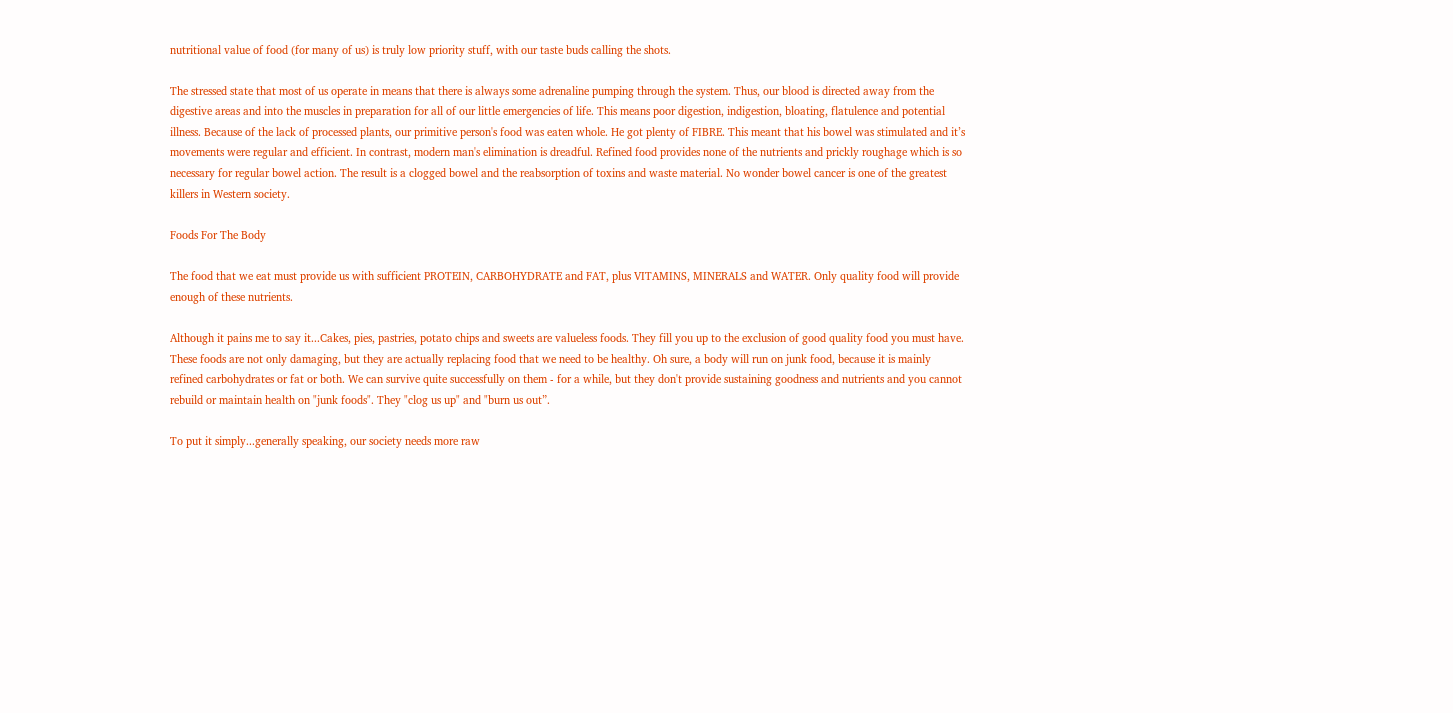nutritional value of food (for many of us) is truly low priority stuff, with our taste buds calling the shots.

The stressed state that most of us operate in means that there is always some adrenaline pumping through the system. Thus, our blood is directed away from the digestive areas and into the muscles in preparation for all of our little emergencies of life. This means poor digestion, indigestion, bloating, flatulence and potential illness. Because of the lack of processed plants, our primitive person's food was eaten whole. He got plenty of FIBRE. This meant that his bowel was stimulated and it’s movements were regular and efficient. In contrast, modern man's elimination is dreadful. Refined food provides none of the nutrients and prickly roughage which is so necessary for regular bowel action. The result is a clogged bowel and the reabsorption of toxins and waste material. No wonder bowel cancer is one of the greatest killers in Western society.

Foods For The Body

The food that we eat must provide us with sufficient PROTEIN, CARBOHYDRATE and FAT, plus VITAMINS, MINERALS and WATER. Only quality food will provide enough of these nutrients.

Although it pains me to say it...Cakes, pies, pastries, potato chips and sweets are valueless foods. They fill you up to the exclusion of good quality food you must have. These foods are not only damaging, but they are actually replacing food that we need to be healthy. Oh sure, a body will run on junk food, because it is mainly refined carbohydrates or fat or both. We can survive quite successfully on them - for a while, but they don't provide sustaining goodness and nutrients and you cannot rebuild or maintain health on "junk foods". They "clog us up" and "burn us out”.

To put it simply...generally speaking, our society needs more raw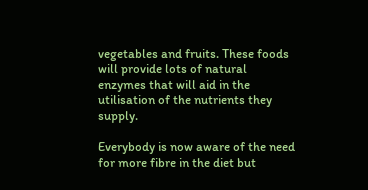vegetables and fruits. These foods will provide lots of natural enzymes that will aid in the utilisation of the nutrients they supply.

Everybody is now aware of the need for more fibre in the diet but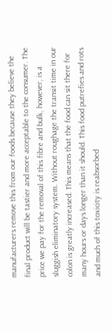manufacturers remove this from our foods because they believe the final product will be tastier and more acceptable to the consumer. The price we pay for the removal of this fibre and bulk, however, is a sluggish eliminatory system. Without roughage the transit time in our colon is greatly increased. This means that the food can sit there for many hours or days longer than it should. This food putrefies and rots and much of this toxicity is reabsorbed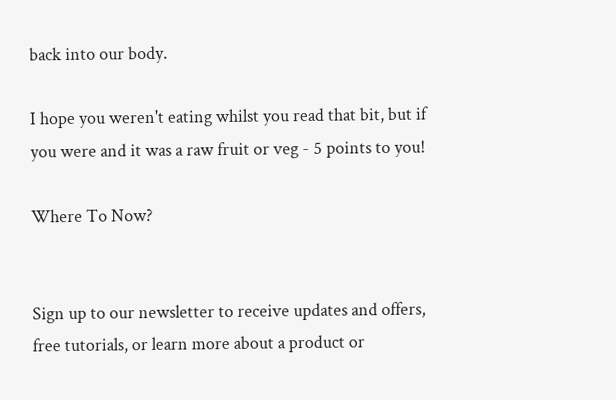back into our body.

I hope you weren't eating whilst you read that bit, but if you were and it was a raw fruit or veg - 5 points to you!

Where To Now?


Sign up to our newsletter to receive updates and offers, free tutorials, or learn more about a product or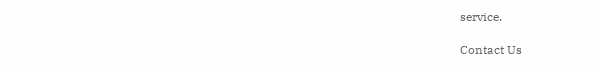service.

Contact Us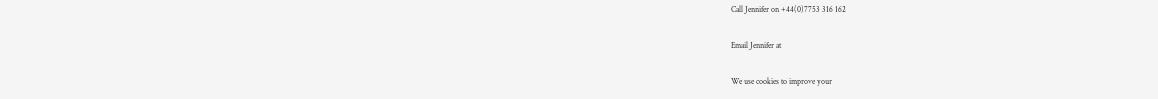Call Jennifer on +44(0)7753 316 162

Email Jennifer at

We use cookies to improve your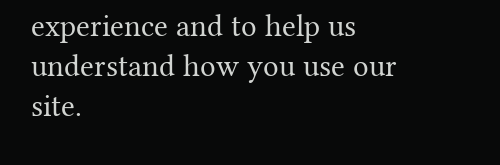experience and to help us understand how you use our site.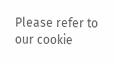Please refer to our cookie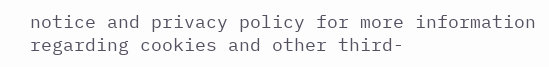notice and privacy policy for more information regarding cookies and other third-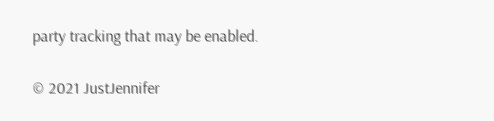party tracking that may be enabled.

© 2021 JustJennifer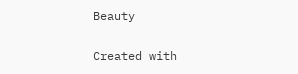Beauty

Created with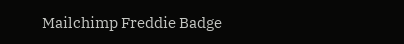Mailchimp Freddie Badge